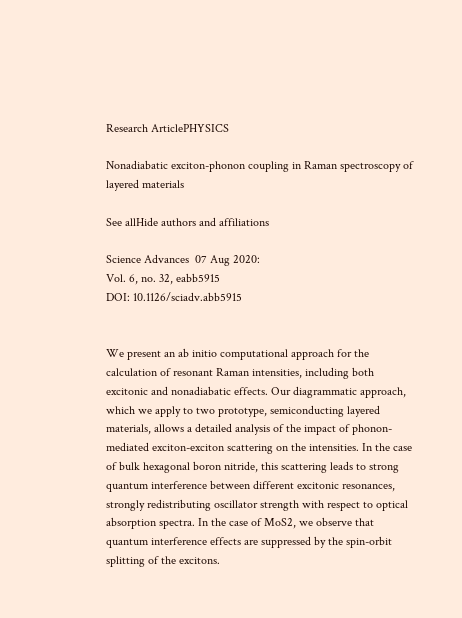Research ArticlePHYSICS

Nonadiabatic exciton-phonon coupling in Raman spectroscopy of layered materials

See allHide authors and affiliations

Science Advances  07 Aug 2020:
Vol. 6, no. 32, eabb5915
DOI: 10.1126/sciadv.abb5915


We present an ab initio computational approach for the calculation of resonant Raman intensities, including both excitonic and nonadiabatic effects. Our diagrammatic approach, which we apply to two prototype, semiconducting layered materials, allows a detailed analysis of the impact of phonon-mediated exciton-exciton scattering on the intensities. In the case of bulk hexagonal boron nitride, this scattering leads to strong quantum interference between different excitonic resonances, strongly redistributing oscillator strength with respect to optical absorption spectra. In the case of MoS2, we observe that quantum interference effects are suppressed by the spin-orbit splitting of the excitons.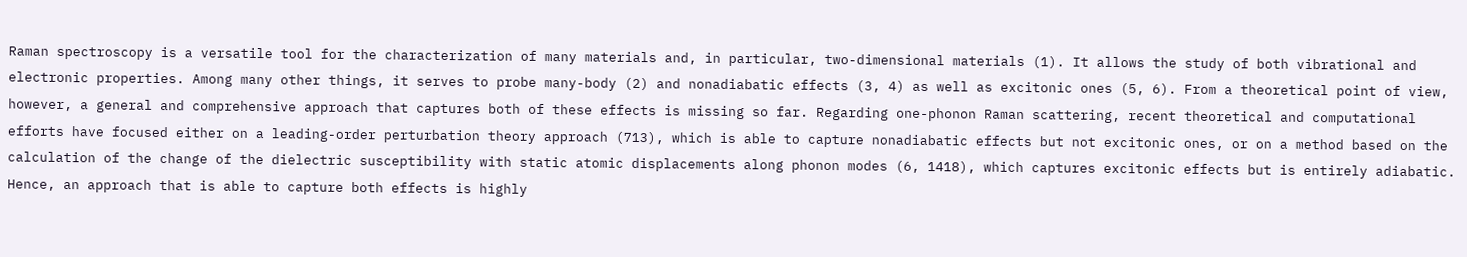Raman spectroscopy is a versatile tool for the characterization of many materials and, in particular, two-dimensional materials (1). It allows the study of both vibrational and electronic properties. Among many other things, it serves to probe many-body (2) and nonadiabatic effects (3, 4) as well as excitonic ones (5, 6). From a theoretical point of view, however, a general and comprehensive approach that captures both of these effects is missing so far. Regarding one-phonon Raman scattering, recent theoretical and computational efforts have focused either on a leading-order perturbation theory approach (713), which is able to capture nonadiabatic effects but not excitonic ones, or on a method based on the calculation of the change of the dielectric susceptibility with static atomic displacements along phonon modes (6, 1418), which captures excitonic effects but is entirely adiabatic. Hence, an approach that is able to capture both effects is highly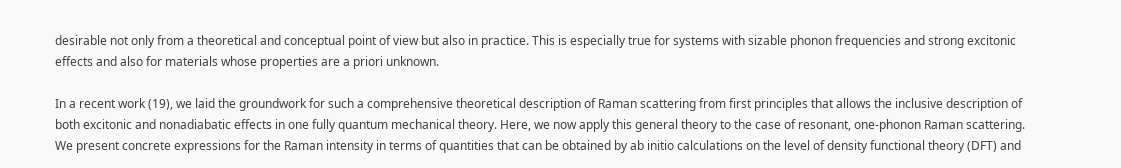desirable not only from a theoretical and conceptual point of view but also in practice. This is especially true for systems with sizable phonon frequencies and strong excitonic effects and also for materials whose properties are a priori unknown.

In a recent work (19), we laid the groundwork for such a comprehensive theoretical description of Raman scattering from first principles that allows the inclusive description of both excitonic and nonadiabatic effects in one fully quantum mechanical theory. Here, we now apply this general theory to the case of resonant, one-phonon Raman scattering. We present concrete expressions for the Raman intensity in terms of quantities that can be obtained by ab initio calculations on the level of density functional theory (DFT) and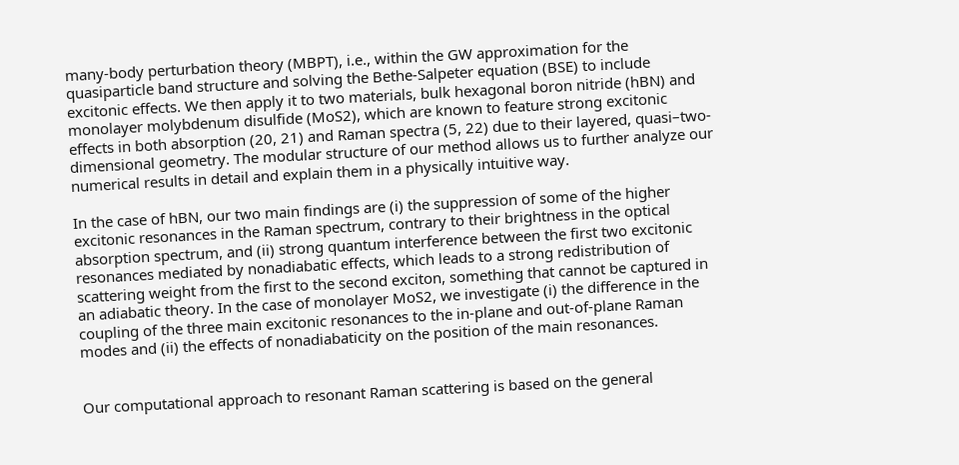many-body perturbation theory (MBPT), i.e., within the GW approximation for the quasiparticle band structure and solving the Bethe-Salpeter equation (BSE) to include excitonic effects. We then apply it to two materials, bulk hexagonal boron nitride (hBN) and monolayer molybdenum disulfide (MoS2), which are known to feature strong excitonic effects in both absorption (20, 21) and Raman spectra (5, 22) due to their layered, quasi–two-dimensional geometry. The modular structure of our method allows us to further analyze our numerical results in detail and explain them in a physically intuitive way.

In the case of hBN, our two main findings are (i) the suppression of some of the higher excitonic resonances in the Raman spectrum, contrary to their brightness in the optical absorption spectrum, and (ii) strong quantum interference between the first two excitonic resonances mediated by nonadiabatic effects, which leads to a strong redistribution of scattering weight from the first to the second exciton, something that cannot be captured in an adiabatic theory. In the case of monolayer MoS2, we investigate (i) the difference in the coupling of the three main excitonic resonances to the in-plane and out-of-plane Raman modes and (ii) the effects of nonadiabaticity on the position of the main resonances.


Our computational approach to resonant Raman scattering is based on the general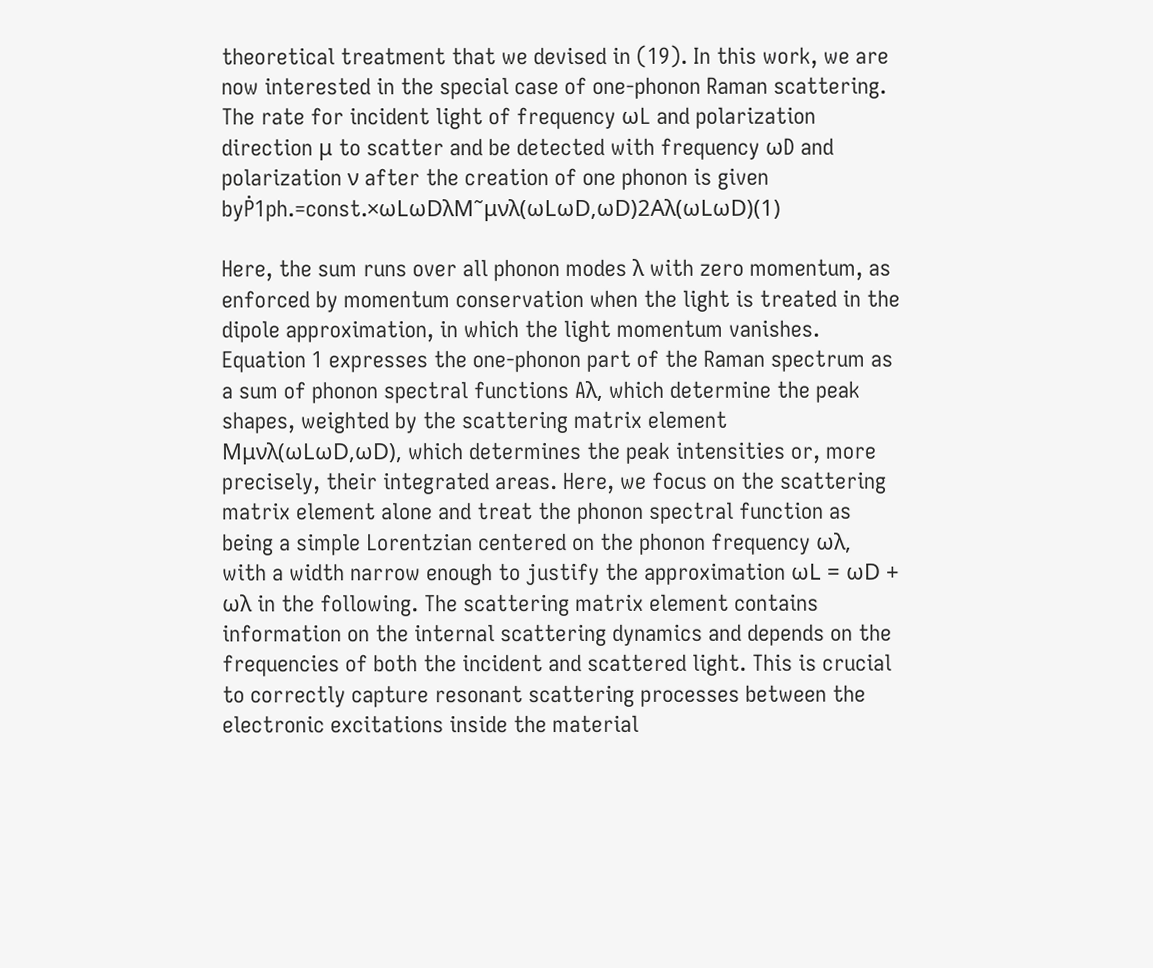theoretical treatment that we devised in (19). In this work, we are now interested in the special case of one-phonon Raman scattering. The rate for incident light of frequency ωL and polarization direction μ to scatter and be detected with frequency ωD and polarization ν after the creation of one phonon is given byṖ1ph.=const.×ωLωDλM˜μνλ(ωLωD,ωD)2Aλ(ωLωD)(1)

Here, the sum runs over all phonon modes λ with zero momentum, as enforced by momentum conservation when the light is treated in the dipole approximation, in which the light momentum vanishes. Equation 1 expresses the one-phonon part of the Raman spectrum as a sum of phonon spectral functions Aλ, which determine the peak shapes, weighted by the scattering matrix element Mμνλ(ωLωD,ωD), which determines the peak intensities or, more precisely, their integrated areas. Here, we focus on the scattering matrix element alone and treat the phonon spectral function as being a simple Lorentzian centered on the phonon frequency ωλ, with a width narrow enough to justify the approximation ωL = ωD + ωλ in the following. The scattering matrix element contains information on the internal scattering dynamics and depends on the frequencies of both the incident and scattered light. This is crucial to correctly capture resonant scattering processes between the electronic excitations inside the material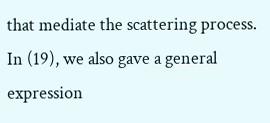that mediate the scattering process. In (19), we also gave a general expression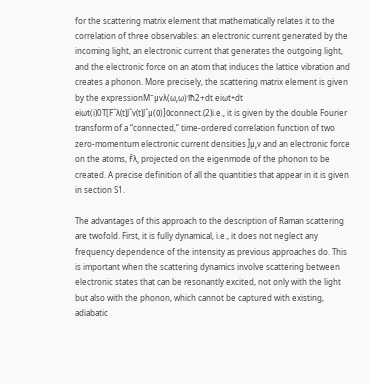for the scattering matrix element that mathematically relates it to the correlation of three observables: an electronic current generated by the incoming light, an electronic current that generates the outgoing light, and the electronic force on an atom that induces the lattice vibration and creates a phonon. More precisely, the scattering matrix element is given by the expressionM˜μνλ(ω,ω)1ħ2+dt eiωt+dt eiωt(i)0T[Fˆλ(t)Jˆν(t)Jˆμ(0)]0connect.(2)i.e., it is given by the double Fourier transform of a “connected,” time-ordered correlation function of two zero-momentum electronic current densities Ĵμ,ν and an electronic force on the atoms, F̂λ, projected on the eigenmode of the phonon to be created. A precise definition of all the quantities that appear in it is given in section S1.

The advantages of this approach to the description of Raman scattering are twofold. First, it is fully dynamical, i.e., it does not neglect any frequency dependence of the intensity as previous approaches do. This is important when the scattering dynamics involve scattering between electronic states that can be resonantly excited, not only with the light but also with the phonon, which cannot be captured with existing, adiabatic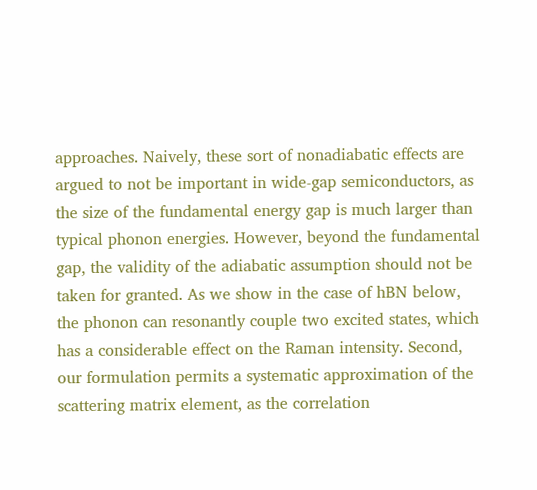approaches. Naively, these sort of nonadiabatic effects are argued to not be important in wide-gap semiconductors, as the size of the fundamental energy gap is much larger than typical phonon energies. However, beyond the fundamental gap, the validity of the adiabatic assumption should not be taken for granted. As we show in the case of hBN below, the phonon can resonantly couple two excited states, which has a considerable effect on the Raman intensity. Second, our formulation permits a systematic approximation of the scattering matrix element, as the correlation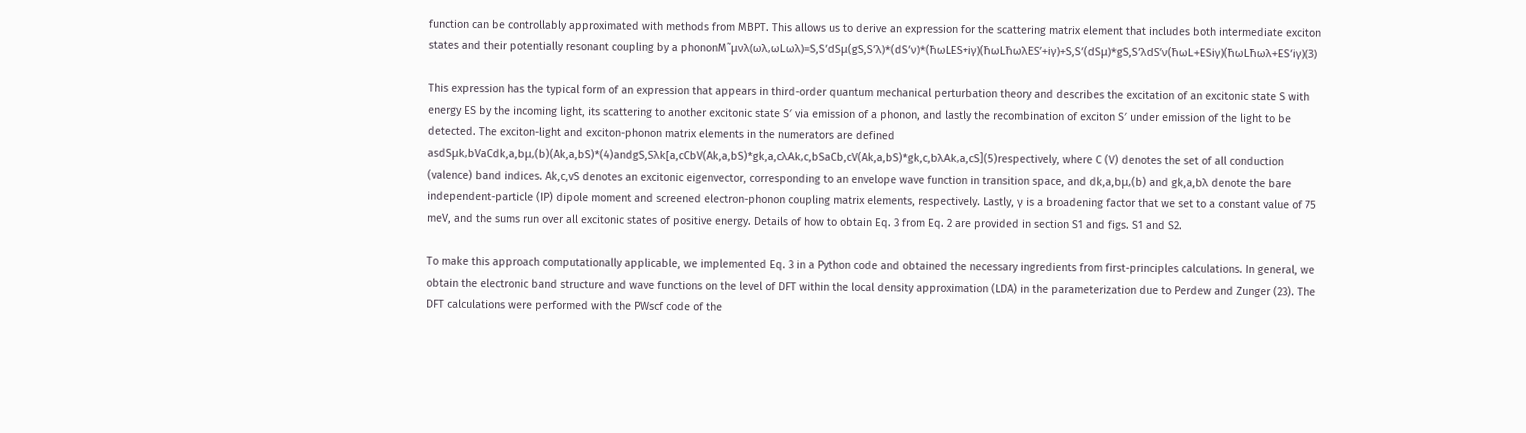function can be controllably approximated with methods from MBPT. This allows us to derive an expression for the scattering matrix element that includes both intermediate exciton states and their potentially resonant coupling by a phononM˜μνλ(ωλ,ωLωλ)=S,SʹdSμ(gS,Sʹλ)*(dSʹν)*(ħωLES+iγ)(ħωLħωλESʹ+iγ)+S,Sʹ(dSμ)*gS,SʹλdSʹν(ħωL+ESiγ)(ħωLħωλ+ESʹiγ)(3)

This expression has the typical form of an expression that appears in third-order quantum mechanical perturbation theory and describes the excitation of an excitonic state S with energy ES by the incoming light, its scattering to another excitonic state S′ via emission of a phonon, and lastly the recombination of exciton S′ under emission of the light to be detected. The exciton-light and exciton-phonon matrix elements in the numerators are defined asdSμk,bVaCdk,a,bμ,(b)(Ak,a,bS)*(4)andgS,Sλk[a,cCbV(Ak,a,bS)*gk,a,cλAk,c,bSaCb,cV(Ak,a,bS)*gk,c,bλAk,a,cS](5)respectively, where C (V) denotes the set of all conduction (valence) band indices. Ak,c,vS denotes an excitonic eigenvector, corresponding to an envelope wave function in transition space, and dk,a,bμ,(b) and gk,a,bλ denote the bare independent-particle (IP) dipole moment and screened electron-phonon coupling matrix elements, respectively. Lastly, γ is a broadening factor that we set to a constant value of 75 meV, and the sums run over all excitonic states of positive energy. Details of how to obtain Eq. 3 from Eq. 2 are provided in section S1 and figs. S1 and S2.

To make this approach computationally applicable, we implemented Eq. 3 in a Python code and obtained the necessary ingredients from first-principles calculations. In general, we obtain the electronic band structure and wave functions on the level of DFT within the local density approximation (LDA) in the parameterization due to Perdew and Zunger (23). The DFT calculations were performed with the PWscf code of the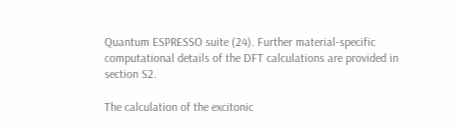Quantum ESPRESSO suite (24). Further material-specific computational details of the DFT calculations are provided in section S2.

The calculation of the excitonic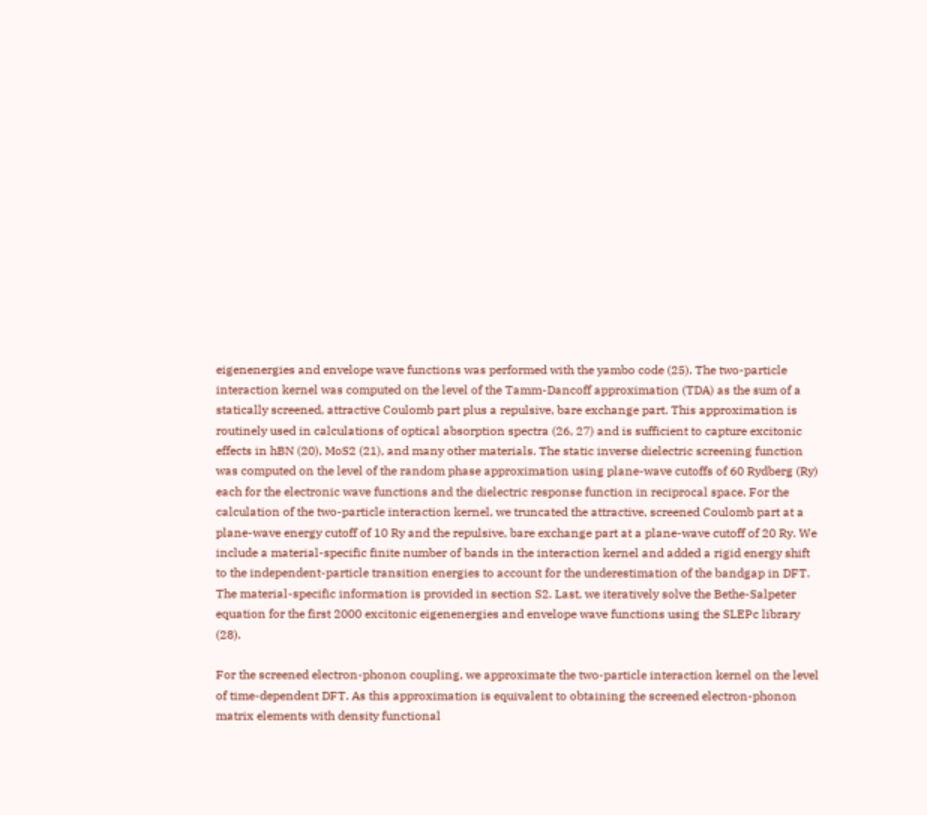eigenenergies and envelope wave functions was performed with the yambo code (25). The two-particle interaction kernel was computed on the level of the Tamm-Dancoff approximation (TDA) as the sum of a statically screened, attractive Coulomb part plus a repulsive, bare exchange part. This approximation is routinely used in calculations of optical absorption spectra (26, 27) and is sufficient to capture excitonic effects in hBN (20), MoS2 (21), and many other materials. The static inverse dielectric screening function was computed on the level of the random phase approximation using plane-wave cutoffs of 60 Rydberg (Ry) each for the electronic wave functions and the dielectric response function in reciprocal space. For the calculation of the two-particle interaction kernel, we truncated the attractive, screened Coulomb part at a plane-wave energy cutoff of 10 Ry and the repulsive, bare exchange part at a plane-wave cutoff of 20 Ry. We include a material-specific finite number of bands in the interaction kernel and added a rigid energy shift to the independent-particle transition energies to account for the underestimation of the bandgap in DFT. The material-specific information is provided in section S2. Last, we iteratively solve the Bethe-Salpeter equation for the first 2000 excitonic eigenenergies and envelope wave functions using the SLEPc library (28).

For the screened electron-phonon coupling, we approximate the two-particle interaction kernel on the level of time-dependent DFT. As this approximation is equivalent to obtaining the screened electron-phonon matrix elements with density functional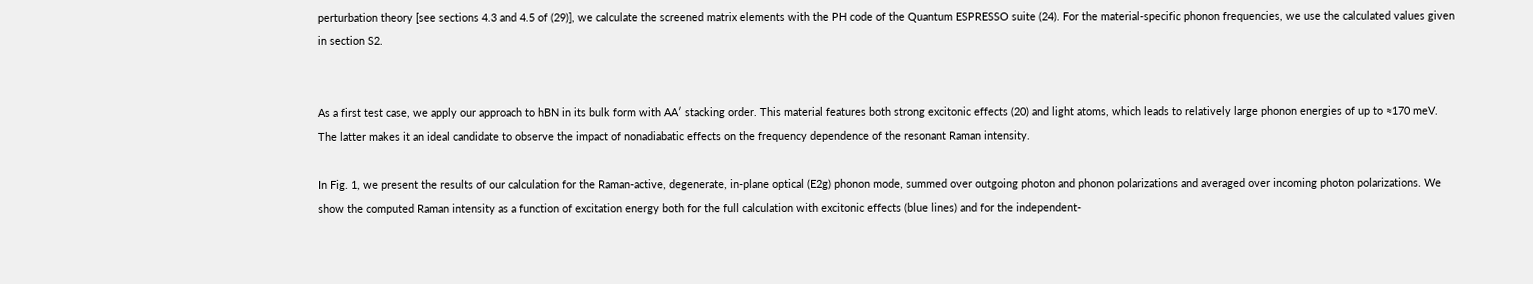perturbation theory [see sections 4.3 and 4.5 of (29)], we calculate the screened matrix elements with the PH code of the Quantum ESPRESSO suite (24). For the material-specific phonon frequencies, we use the calculated values given in section S2.


As a first test case, we apply our approach to hBN in its bulk form with AA′ stacking order. This material features both strong excitonic effects (20) and light atoms, which leads to relatively large phonon energies of up to ≈170 meV. The latter makes it an ideal candidate to observe the impact of nonadiabatic effects on the frequency dependence of the resonant Raman intensity.

In Fig. 1, we present the results of our calculation for the Raman-active, degenerate, in-plane optical (E2g) phonon mode, summed over outgoing photon and phonon polarizations and averaged over incoming photon polarizations. We show the computed Raman intensity as a function of excitation energy both for the full calculation with excitonic effects (blue lines) and for the independent-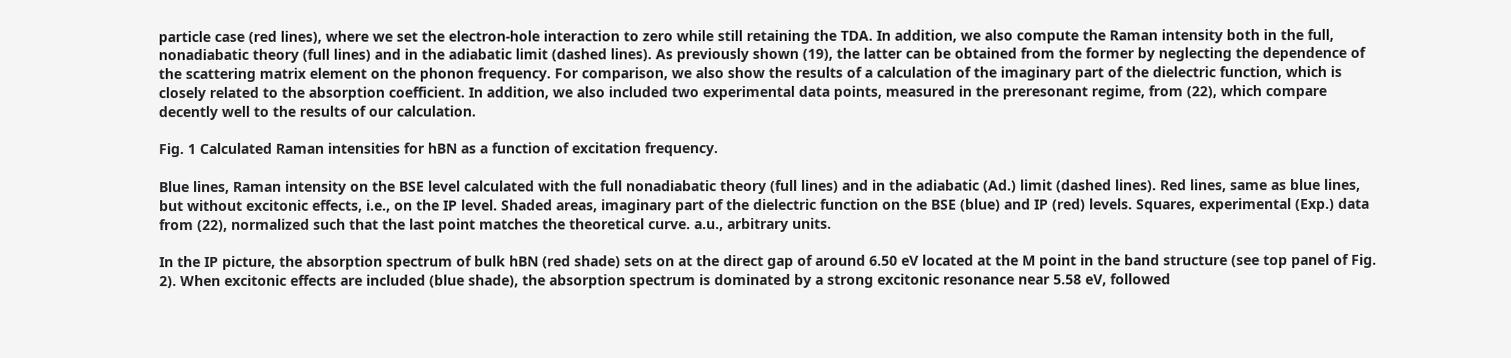particle case (red lines), where we set the electron-hole interaction to zero while still retaining the TDA. In addition, we also compute the Raman intensity both in the full, nonadiabatic theory (full lines) and in the adiabatic limit (dashed lines). As previously shown (19), the latter can be obtained from the former by neglecting the dependence of the scattering matrix element on the phonon frequency. For comparison, we also show the results of a calculation of the imaginary part of the dielectric function, which is closely related to the absorption coefficient. In addition, we also included two experimental data points, measured in the preresonant regime, from (22), which compare decently well to the results of our calculation.

Fig. 1 Calculated Raman intensities for hBN as a function of excitation frequency.

Blue lines, Raman intensity on the BSE level calculated with the full nonadiabatic theory (full lines) and in the adiabatic (Ad.) limit (dashed lines). Red lines, same as blue lines, but without excitonic effects, i.e., on the IP level. Shaded areas, imaginary part of the dielectric function on the BSE (blue) and IP (red) levels. Squares, experimental (Exp.) data from (22), normalized such that the last point matches the theoretical curve. a.u., arbitrary units.

In the IP picture, the absorption spectrum of bulk hBN (red shade) sets on at the direct gap of around 6.50 eV located at the M point in the band structure (see top panel of Fig. 2). When excitonic effects are included (blue shade), the absorption spectrum is dominated by a strong excitonic resonance near 5.58 eV, followed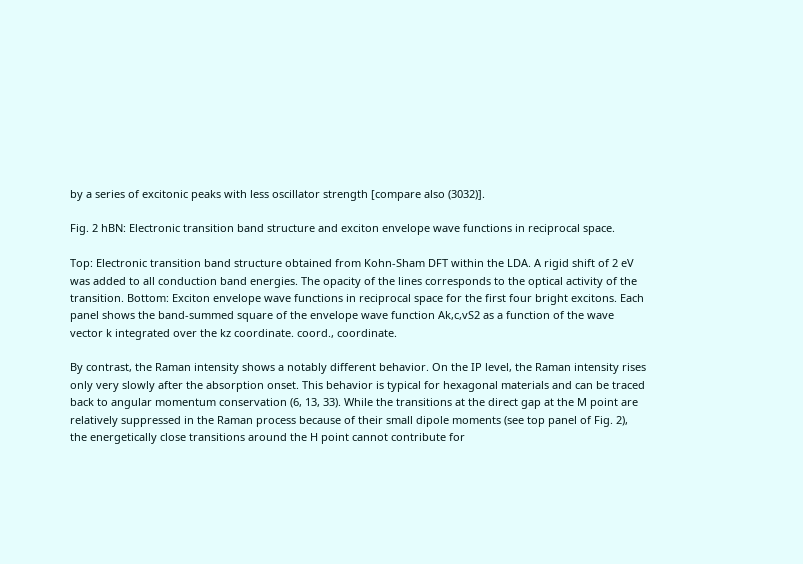by a series of excitonic peaks with less oscillator strength [compare also (3032)].

Fig. 2 hBN: Electronic transition band structure and exciton envelope wave functions in reciprocal space.

Top: Electronic transition band structure obtained from Kohn-Sham DFT within the LDA. A rigid shift of 2 eV was added to all conduction band energies. The opacity of the lines corresponds to the optical activity of the transition. Bottom: Exciton envelope wave functions in reciprocal space for the first four bright excitons. Each panel shows the band-summed square of the envelope wave function Ak,c,vS2 as a function of the wave vector k integrated over the kz coordinate. coord., coordinate.

By contrast, the Raman intensity shows a notably different behavior. On the IP level, the Raman intensity rises only very slowly after the absorption onset. This behavior is typical for hexagonal materials and can be traced back to angular momentum conservation (6, 13, 33). While the transitions at the direct gap at the M point are relatively suppressed in the Raman process because of their small dipole moments (see top panel of Fig. 2), the energetically close transitions around the H point cannot contribute for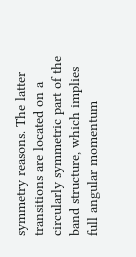symmetry reasons. The latter transitions are located on a circularly symmetric part of the band structure, which implies full angular momentum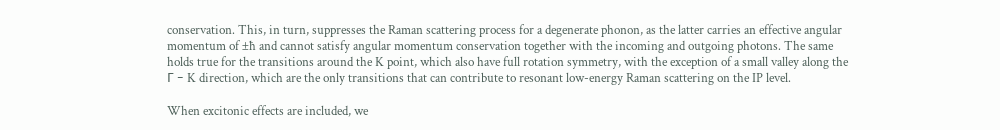conservation. This, in turn, suppresses the Raman scattering process for a degenerate phonon, as the latter carries an effective angular momentum of ±ħ and cannot satisfy angular momentum conservation together with the incoming and outgoing photons. The same holds true for the transitions around the K point, which also have full rotation symmetry, with the exception of a small valley along the Γ − K direction, which are the only transitions that can contribute to resonant low-energy Raman scattering on the IP level.

When excitonic effects are included, we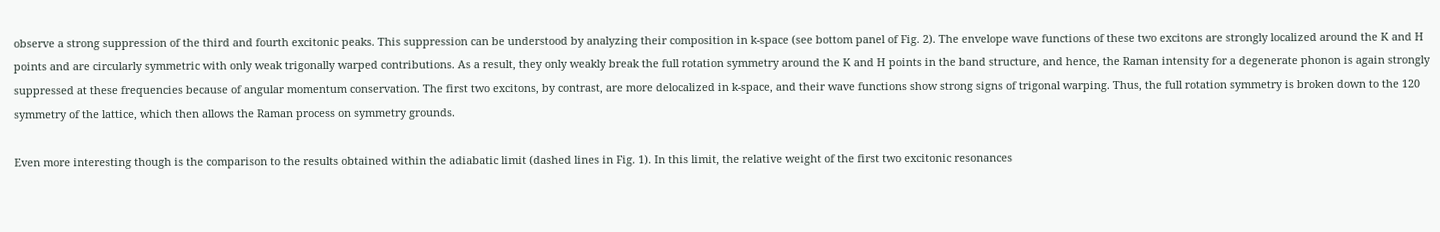observe a strong suppression of the third and fourth excitonic peaks. This suppression can be understood by analyzing their composition in k-space (see bottom panel of Fig. 2). The envelope wave functions of these two excitons are strongly localized around the K and H points and are circularly symmetric with only weak trigonally warped contributions. As a result, they only weakly break the full rotation symmetry around the K and H points in the band structure, and hence, the Raman intensity for a degenerate phonon is again strongly suppressed at these frequencies because of angular momentum conservation. The first two excitons, by contrast, are more delocalized in k-space, and their wave functions show strong signs of trigonal warping. Thus, the full rotation symmetry is broken down to the 120 symmetry of the lattice, which then allows the Raman process on symmetry grounds.

Even more interesting though is the comparison to the results obtained within the adiabatic limit (dashed lines in Fig. 1). In this limit, the relative weight of the first two excitonic resonances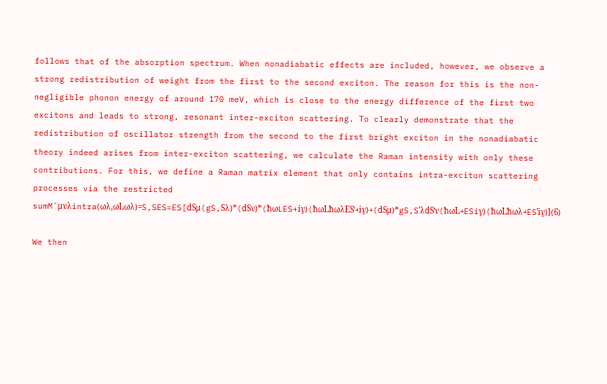follows that of the absorption spectrum. When nonadiabatic effects are included, however, we observe a strong redistribution of weight from the first to the second exciton. The reason for this is the non-negligible phonon energy of around 170 meV, which is close to the energy difference of the first two excitons and leads to strong, resonant inter-exciton scattering. To clearly demonstrate that the redistribution of oscillator strength from the second to the first bright exciton in the nonadiabatic theory indeed arises from inter-exciton scattering, we calculate the Raman intensity with only these contributions. For this, we define a Raman matrix element that only contains intra-exciton scattering processes via the restricted sumM˜μνλintra(ωλ,ωLωλ)=S,SES=ES[dSμ(gS,Sλ)*(dSν)*(ħωLES+iγ)(ħωLħωλESʹ+iγ)+(dSμ)*gS,SʹλdSʹν(ħωL+ESiγ)(ħωLħωλ+ESʹiγ)](6)

We then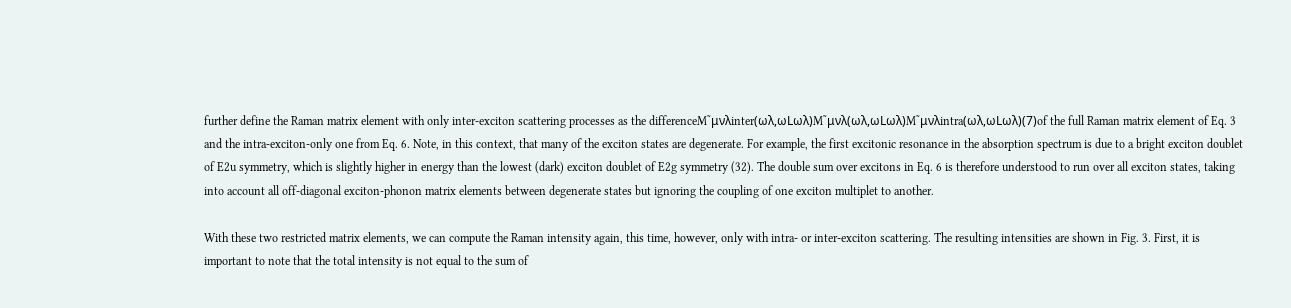further define the Raman matrix element with only inter-exciton scattering processes as the differenceM˜μνλinter(ωλ,ωLωλ)M˜μνλ(ωλ,ωLωλ)M˜μνλintra(ωλ,ωLωλ)(7)of the full Raman matrix element of Eq. 3 and the intra-exciton-only one from Eq. 6. Note, in this context, that many of the exciton states are degenerate. For example, the first excitonic resonance in the absorption spectrum is due to a bright exciton doublet of E2u symmetry, which is slightly higher in energy than the lowest (dark) exciton doublet of E2g symmetry (32). The double sum over excitons in Eq. 6 is therefore understood to run over all exciton states, taking into account all off-diagonal exciton-phonon matrix elements between degenerate states but ignoring the coupling of one exciton multiplet to another.

With these two restricted matrix elements, we can compute the Raman intensity again, this time, however, only with intra- or inter-exciton scattering. The resulting intensities are shown in Fig. 3. First, it is important to note that the total intensity is not equal to the sum of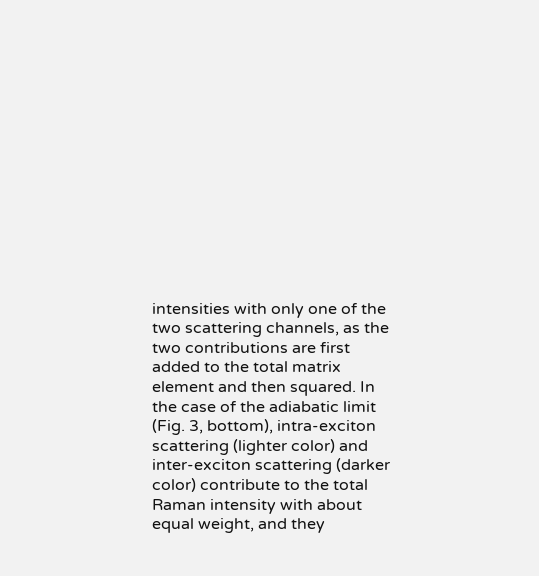intensities with only one of the two scattering channels, as the two contributions are first added to the total matrix element and then squared. In the case of the adiabatic limit (Fig. 3, bottom), intra-exciton scattering (lighter color) and inter-exciton scattering (darker color) contribute to the total Raman intensity with about equal weight, and they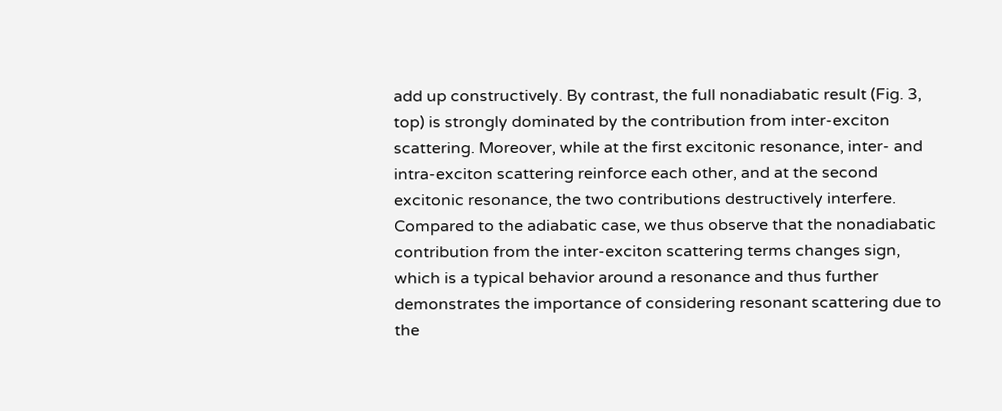add up constructively. By contrast, the full nonadiabatic result (Fig. 3, top) is strongly dominated by the contribution from inter-exciton scattering. Moreover, while at the first excitonic resonance, inter- and intra-exciton scattering reinforce each other, and at the second excitonic resonance, the two contributions destructively interfere. Compared to the adiabatic case, we thus observe that the nonadiabatic contribution from the inter-exciton scattering terms changes sign, which is a typical behavior around a resonance and thus further demonstrates the importance of considering resonant scattering due to the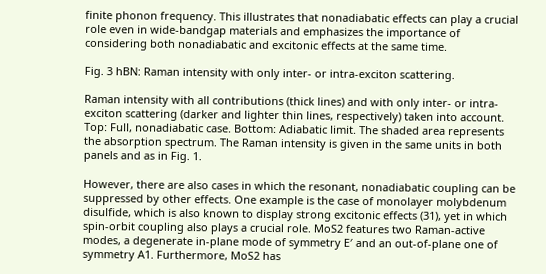finite phonon frequency. This illustrates that nonadiabatic effects can play a crucial role even in wide-bandgap materials and emphasizes the importance of considering both nonadiabatic and excitonic effects at the same time.

Fig. 3 hBN: Raman intensity with only inter- or intra-exciton scattering.

Raman intensity with all contributions (thick lines) and with only inter- or intra-exciton scattering (darker and lighter thin lines, respectively) taken into account. Top: Full, nonadiabatic case. Bottom: Adiabatic limit. The shaded area represents the absorption spectrum. The Raman intensity is given in the same units in both panels and as in Fig. 1.

However, there are also cases in which the resonant, nonadiabatic coupling can be suppressed by other effects. One example is the case of monolayer molybdenum disulfide, which is also known to display strong excitonic effects (31), yet in which spin-orbit coupling also plays a crucial role. MoS2 features two Raman-active modes, a degenerate in-plane mode of symmetry E′ and an out-of-plane one of symmetry A1. Furthermore, MoS2 has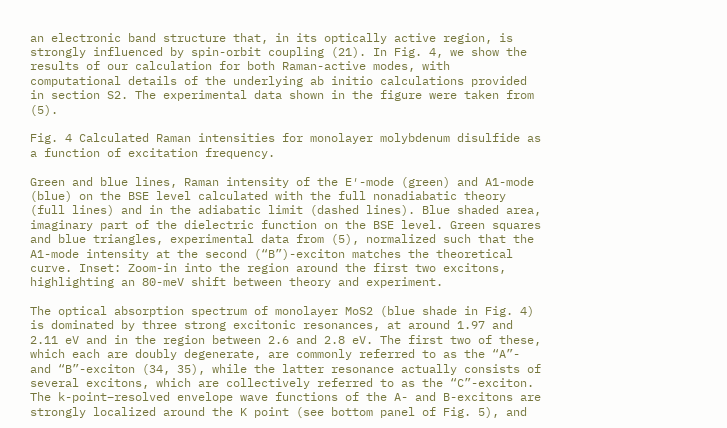an electronic band structure that, in its optically active region, is strongly influenced by spin-orbit coupling (21). In Fig. 4, we show the results of our calculation for both Raman-active modes, with computational details of the underlying ab initio calculations provided in section S2. The experimental data shown in the figure were taken from (5).

Fig. 4 Calculated Raman intensities for monolayer molybdenum disulfide as a function of excitation frequency.

Green and blue lines, Raman intensity of the E′-mode (green) and A1-mode (blue) on the BSE level calculated with the full nonadiabatic theory (full lines) and in the adiabatic limit (dashed lines). Blue shaded area, imaginary part of the dielectric function on the BSE level. Green squares and blue triangles, experimental data from (5), normalized such that the A1-mode intensity at the second (“B”)-exciton matches the theoretical curve. Inset: Zoom-in into the region around the first two excitons, highlighting an 80-meV shift between theory and experiment.

The optical absorption spectrum of monolayer MoS2 (blue shade in Fig. 4) is dominated by three strong excitonic resonances, at around 1.97 and 2.11 eV and in the region between 2.6 and 2.8 eV. The first two of these, which each are doubly degenerate, are commonly referred to as the “A”- and “B”-exciton (34, 35), while the latter resonance actually consists of several excitons, which are collectively referred to as the “C”-exciton. The k-point–resolved envelope wave functions of the A- and B-excitons are strongly localized around the K point (see bottom panel of Fig. 5), and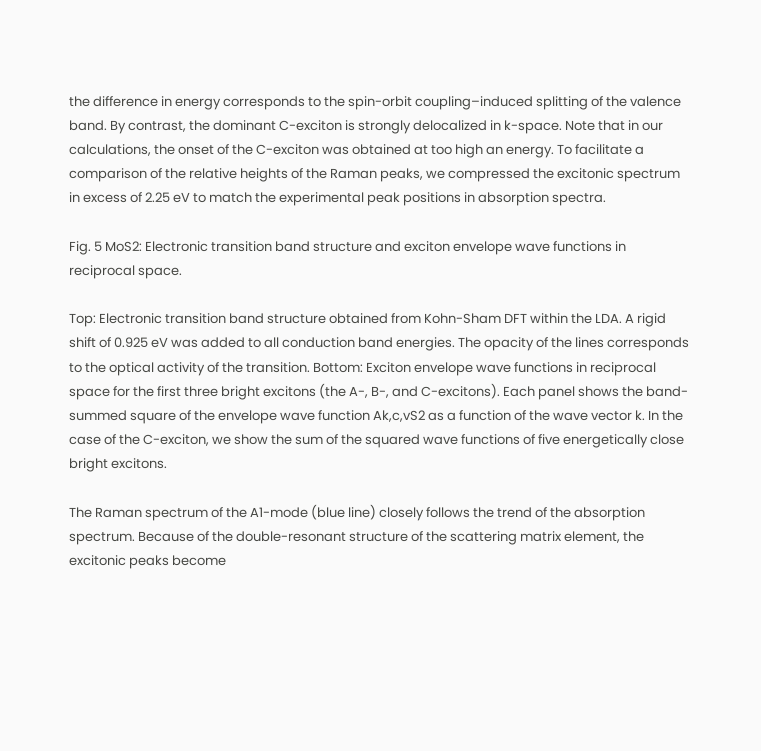the difference in energy corresponds to the spin-orbit coupling–induced splitting of the valence band. By contrast, the dominant C-exciton is strongly delocalized in k-space. Note that in our calculations, the onset of the C-exciton was obtained at too high an energy. To facilitate a comparison of the relative heights of the Raman peaks, we compressed the excitonic spectrum in excess of 2.25 eV to match the experimental peak positions in absorption spectra.

Fig. 5 MoS2: Electronic transition band structure and exciton envelope wave functions in reciprocal space.

Top: Electronic transition band structure obtained from Kohn-Sham DFT within the LDA. A rigid shift of 0.925 eV was added to all conduction band energies. The opacity of the lines corresponds to the optical activity of the transition. Bottom: Exciton envelope wave functions in reciprocal space for the first three bright excitons (the A-, B-, and C-excitons). Each panel shows the band-summed square of the envelope wave function Ak,c,vS2 as a function of the wave vector k. In the case of the C-exciton, we show the sum of the squared wave functions of five energetically close bright excitons.

The Raman spectrum of the A1-mode (blue line) closely follows the trend of the absorption spectrum. Because of the double-resonant structure of the scattering matrix element, the excitonic peaks become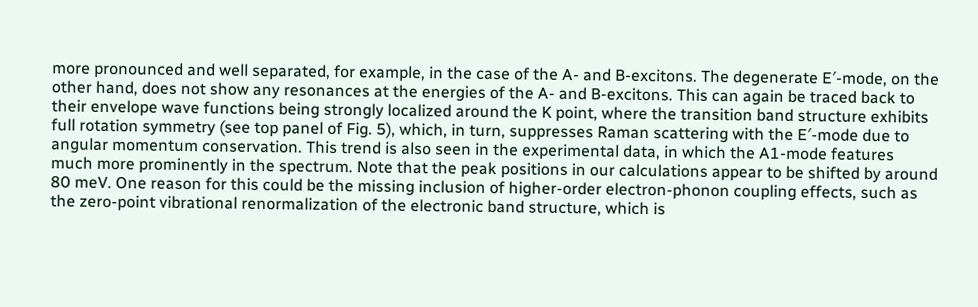more pronounced and well separated, for example, in the case of the A- and B-excitons. The degenerate E′-mode, on the other hand, does not show any resonances at the energies of the A- and B-excitons. This can again be traced back to their envelope wave functions being strongly localized around the K point, where the transition band structure exhibits full rotation symmetry (see top panel of Fig. 5), which, in turn, suppresses Raman scattering with the E′-mode due to angular momentum conservation. This trend is also seen in the experimental data, in which the A1-mode features much more prominently in the spectrum. Note that the peak positions in our calculations appear to be shifted by around 80 meV. One reason for this could be the missing inclusion of higher-order electron-phonon coupling effects, such as the zero-point vibrational renormalization of the electronic band structure, which is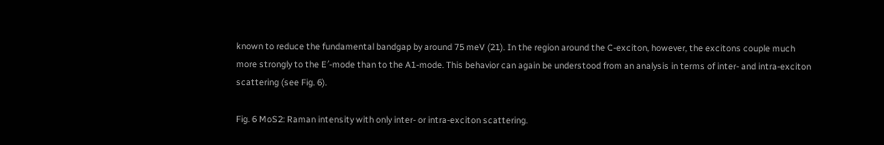known to reduce the fundamental bandgap by around 75 meV (21). In the region around the C-exciton, however, the excitons couple much more strongly to the E′-mode than to the A1-mode. This behavior can again be understood from an analysis in terms of inter- and intra-exciton scattering (see Fig. 6).

Fig. 6 MoS2: Raman intensity with only inter- or intra-exciton scattering.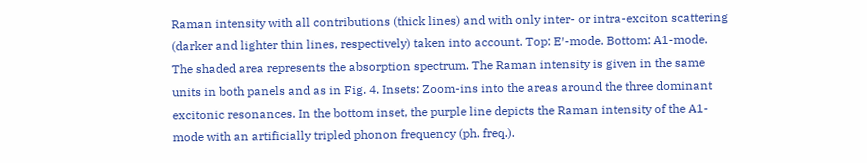Raman intensity with all contributions (thick lines) and with only inter- or intra-exciton scattering (darker and lighter thin lines, respectively) taken into account. Top: E′-mode. Bottom: A1-mode. The shaded area represents the absorption spectrum. The Raman intensity is given in the same units in both panels and as in Fig. 4. Insets: Zoom-ins into the areas around the three dominant excitonic resonances. In the bottom inset, the purple line depicts the Raman intensity of the A1-mode with an artificially tripled phonon frequency (ph. freq.).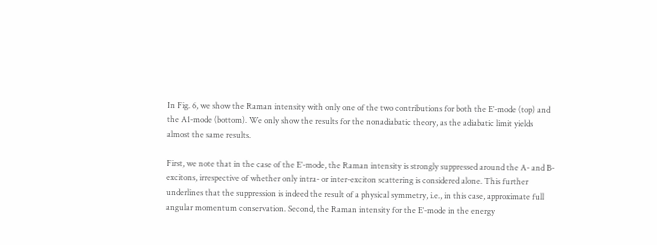In Fig. 6, we show the Raman intensity with only one of the two contributions for both the E′-mode (top) and the A1-mode (bottom). We only show the results for the nonadiabatic theory, as the adiabatic limit yields almost the same results.

First, we note that in the case of the E′-mode, the Raman intensity is strongly suppressed around the A- and B-excitons, irrespective of whether only intra- or inter-exciton scattering is considered alone. This further underlines that the suppression is indeed the result of a physical symmetry, i.e., in this case, approximate full angular momentum conservation. Second, the Raman intensity for the E′-mode in the energy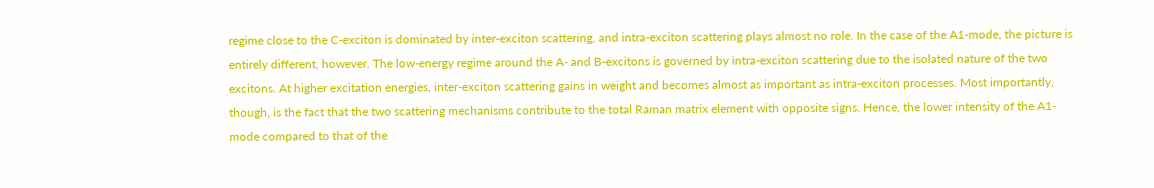regime close to the C-exciton is dominated by inter-exciton scattering, and intra-exciton scattering plays almost no role. In the case of the A1-mode, the picture is entirely different, however. The low-energy regime around the A- and B-excitons is governed by intra-exciton scattering due to the isolated nature of the two excitons. At higher excitation energies, inter-exciton scattering gains in weight and becomes almost as important as intra-exciton processes. Most importantly, though, is the fact that the two scattering mechanisms contribute to the total Raman matrix element with opposite signs. Hence, the lower intensity of the A1-mode compared to that of the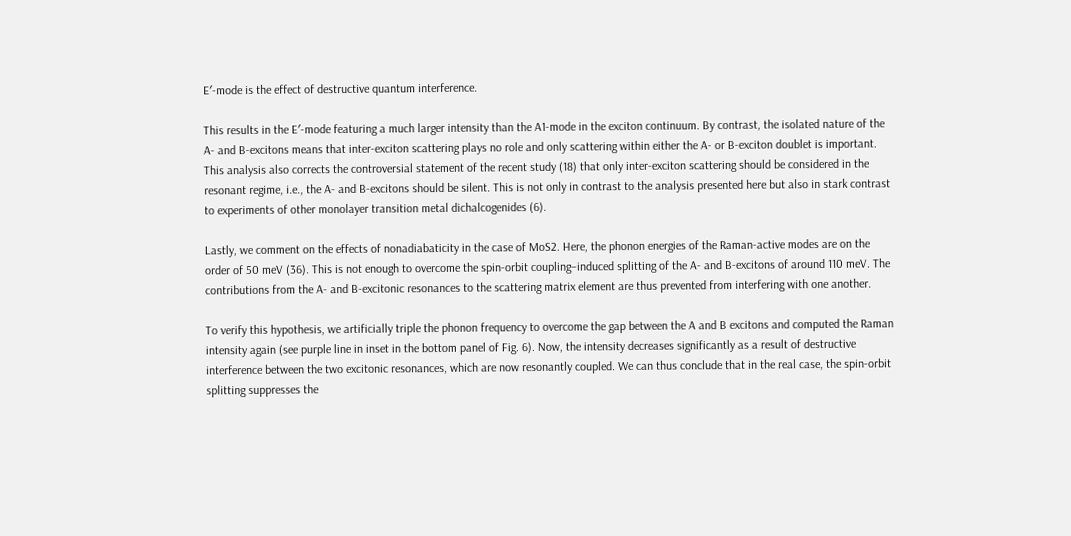E′-mode is the effect of destructive quantum interference.

This results in the E′-mode featuring a much larger intensity than the A1-mode in the exciton continuum. By contrast, the isolated nature of the A- and B-excitons means that inter-exciton scattering plays no role and only scattering within either the A- or B-exciton doublet is important. This analysis also corrects the controversial statement of the recent study (18) that only inter-exciton scattering should be considered in the resonant regime, i.e., the A- and B-excitons should be silent. This is not only in contrast to the analysis presented here but also in stark contrast to experiments of other monolayer transition metal dichalcogenides (6).

Lastly, we comment on the effects of nonadiabaticity in the case of MoS2. Here, the phonon energies of the Raman-active modes are on the order of 50 meV (36). This is not enough to overcome the spin-orbit coupling–induced splitting of the A- and B-excitons of around 110 meV. The contributions from the A- and B-excitonic resonances to the scattering matrix element are thus prevented from interfering with one another.

To verify this hypothesis, we artificially triple the phonon frequency to overcome the gap between the A and B excitons and computed the Raman intensity again (see purple line in inset in the bottom panel of Fig. 6). Now, the intensity decreases significantly as a result of destructive interference between the two excitonic resonances, which are now resonantly coupled. We can thus conclude that in the real case, the spin-orbit splitting suppresses the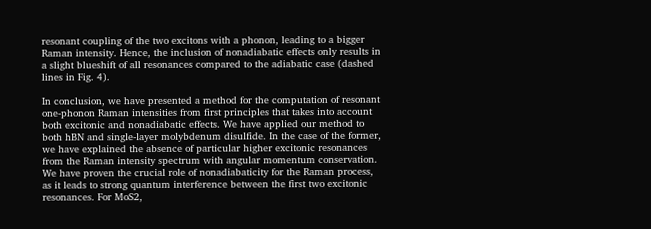resonant coupling of the two excitons with a phonon, leading to a bigger Raman intensity. Hence, the inclusion of nonadiabatic effects only results in a slight blueshift of all resonances compared to the adiabatic case (dashed lines in Fig. 4).

In conclusion, we have presented a method for the computation of resonant one-phonon Raman intensities from first principles that takes into account both excitonic and nonadiabatic effects. We have applied our method to both hBN and single-layer molybdenum disulfide. In the case of the former, we have explained the absence of particular higher excitonic resonances from the Raman intensity spectrum with angular momentum conservation. We have proven the crucial role of nonadiabaticity for the Raman process, as it leads to strong quantum interference between the first two excitonic resonances. For MoS2,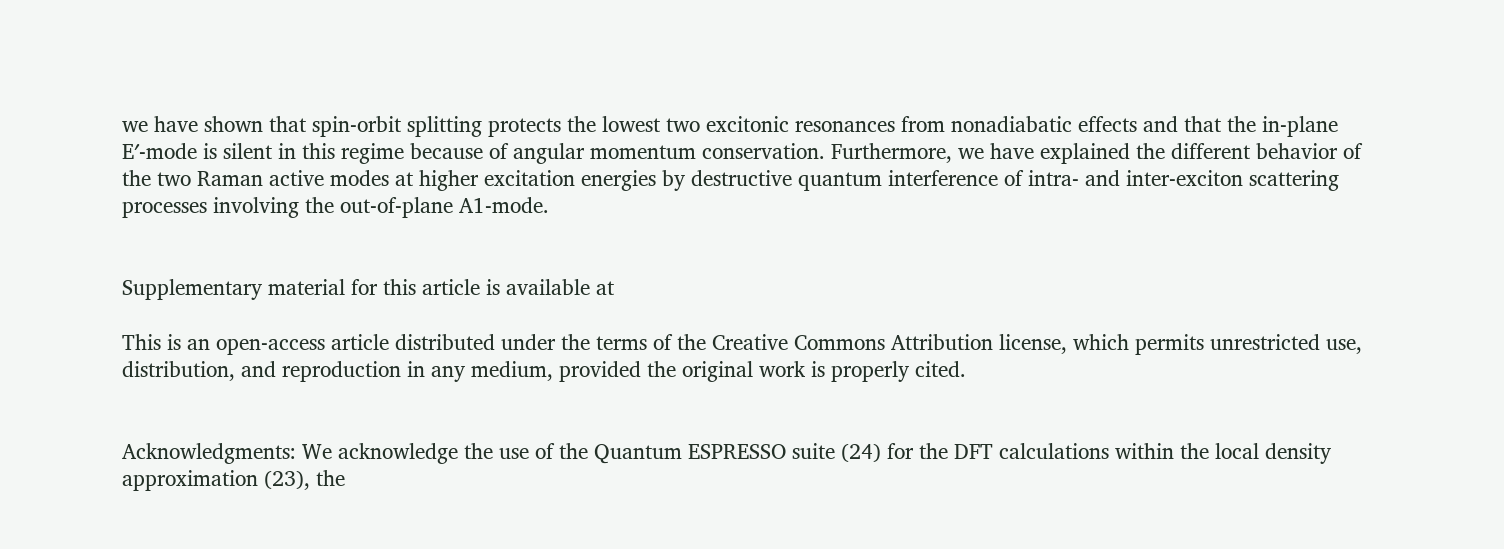we have shown that spin-orbit splitting protects the lowest two excitonic resonances from nonadiabatic effects and that the in-plane E′-mode is silent in this regime because of angular momentum conservation. Furthermore, we have explained the different behavior of the two Raman active modes at higher excitation energies by destructive quantum interference of intra- and inter-exciton scattering processes involving the out-of-plane A1-mode.


Supplementary material for this article is available at

This is an open-access article distributed under the terms of the Creative Commons Attribution license, which permits unrestricted use, distribution, and reproduction in any medium, provided the original work is properly cited.


Acknowledgments: We acknowledge the use of the Quantum ESPRESSO suite (24) for the DFT calculations within the local density approximation (23), the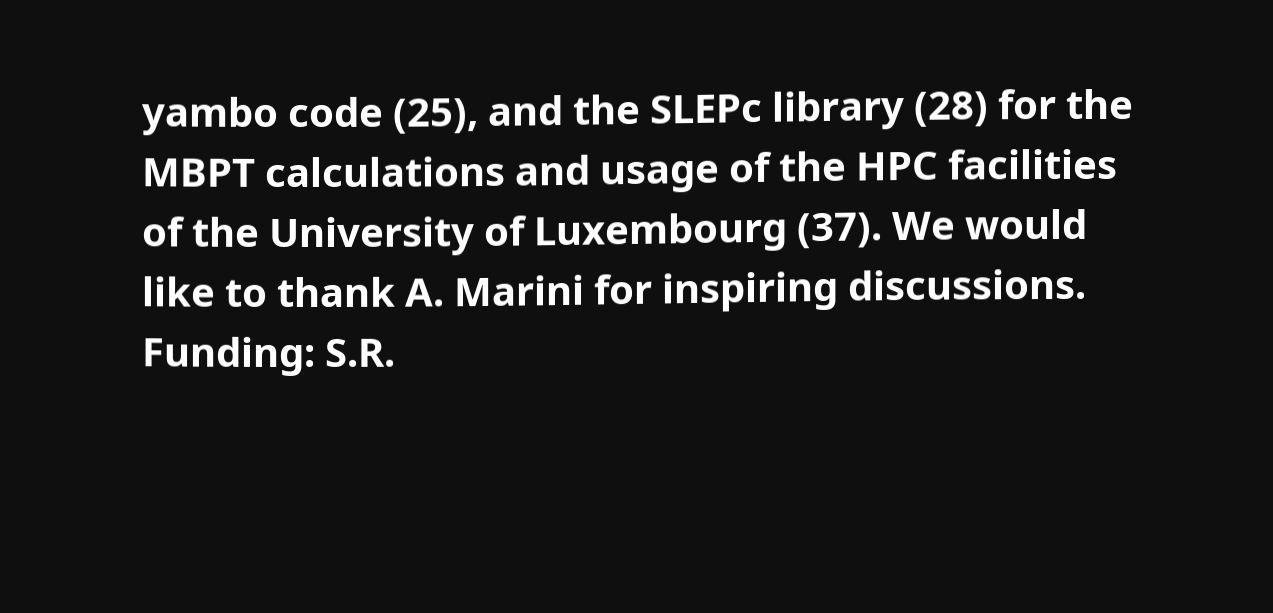yambo code (25), and the SLEPc library (28) for the MBPT calculations and usage of the HPC facilities of the University of Luxembourg (37). We would like to thank A. Marini for inspiring discussions. Funding: S.R.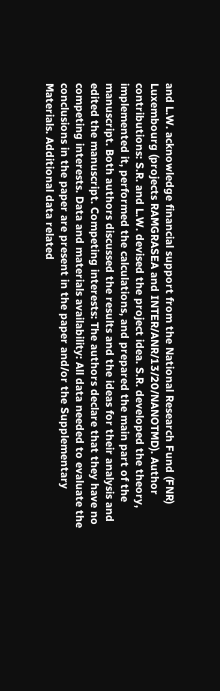and L.W. acknowledge financial support from the National Research Fund (FNR) Luxembourg (projects RAMGRASEA and INTER/ANR/13/20/NANOTMD). Author contributions: S.R. and L.W. devised the project idea. S.R. developed the theory, implemented it, performed the calculations, and prepared the main part of the manuscript. Both authors discussed the results and the ideas for their analysis and edited the manuscript. Competing interests: The authors declare that they have no competing interests. Data and materials availability: All data needed to evaluate the conclusions in the paper are present in the paper and/or the Supplementary Materials. Additional data related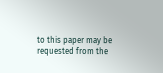to this paper may be requested from the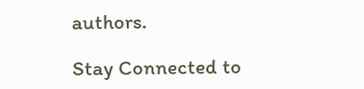authors.

Stay Connected to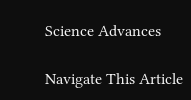Science Advances

Navigate This Article